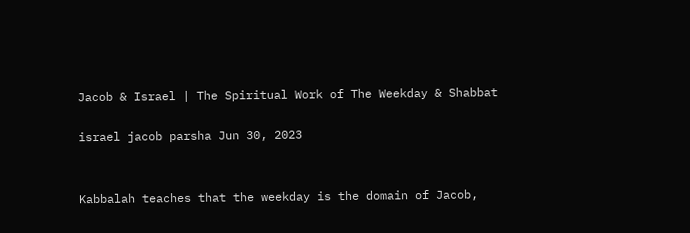Jacob & Israel | The Spiritual Work of The Weekday & Shabbat

israel jacob parsha Jun 30, 2023


Kabbalah teaches that the weekday is the domain of Jacob,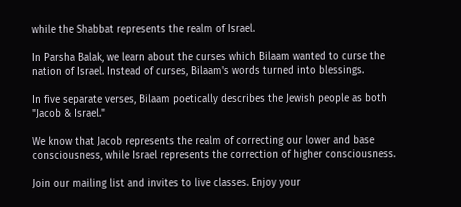while the Shabbat represents the realm of Israel.

In Parsha Balak, we learn about the curses which Bilaam wanted to curse the nation of Israel. Instead of curses, Bilaam's words turned into blessings.

In five separate verses, Bilaam poetically describes the Jewish people as both "Jacob & Israel."

We know that Jacob represents the realm of correcting our lower and base consciousness, while Israel represents the correction of higher consciousness.

Join our mailing list and invites to live classes. Enjoy your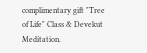complimentary gift "Tree of Life" Class & Devekut Meditation.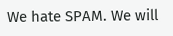We hate SPAM. We will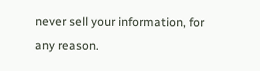never sell your information, for any reason.